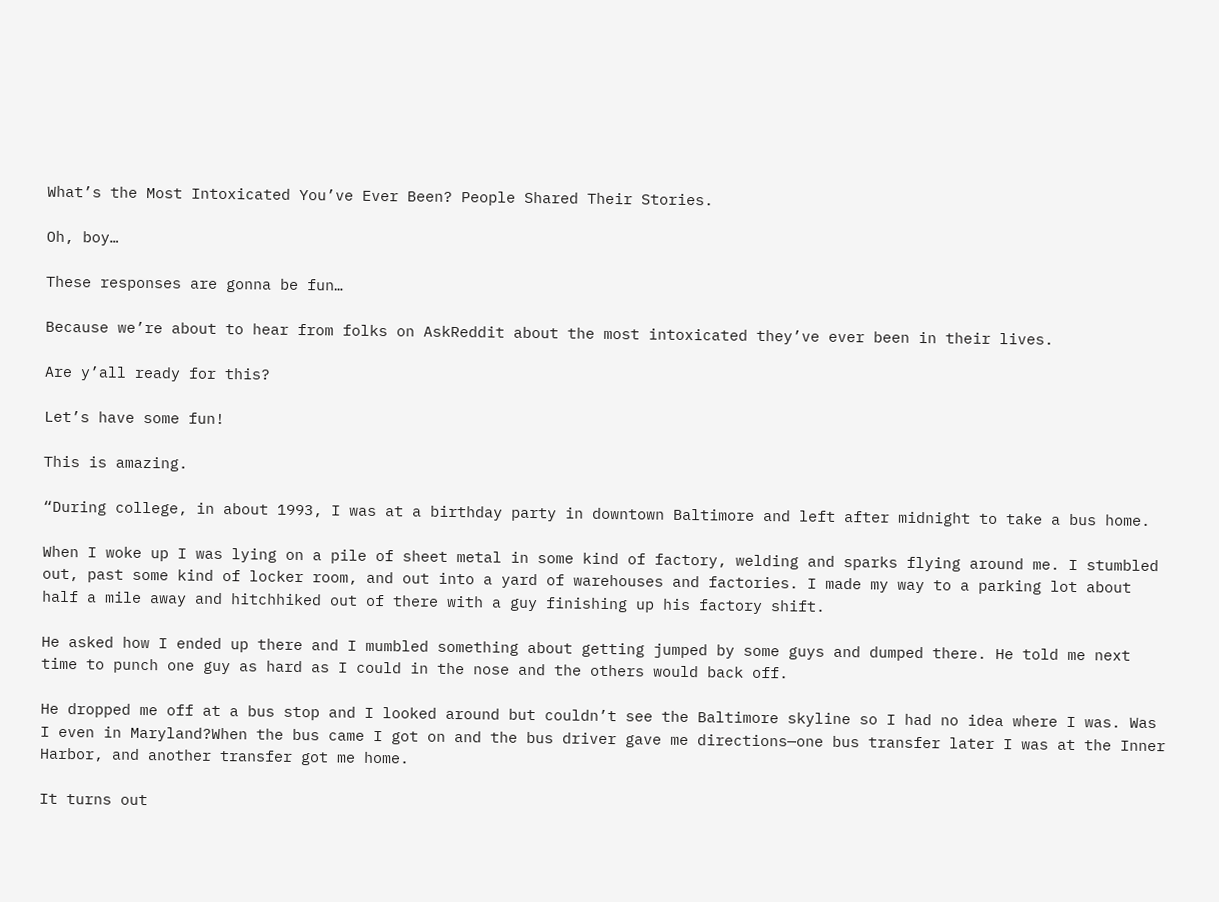What’s the Most Intoxicated You’ve Ever Been? People Shared Their Stories.

Oh, boy…

These responses are gonna be fun…

Because we’re about to hear from folks on AskReddit about the most intoxicated they’ve ever been in their lives.

Are y’all ready for this?

Let’s have some fun!

This is amazing.

“During college, in about 1993, I was at a birthday party in downtown Baltimore and left after midnight to take a bus home.

When I woke up I was lying on a pile of sheet metal in some kind of factory, welding and sparks flying around me. I stumbled out, past some kind of locker room, and out into a yard of warehouses and factories. I made my way to a parking lot about half a mile away and hitchhiked out of there with a guy finishing up his factory shift.

He asked how I ended up there and I mumbled something about getting jumped by some guys and dumped there. He told me next time to punch one guy as hard as I could in the nose and the others would back off.

He dropped me off at a bus stop and I looked around but couldn’t see the Baltimore skyline so I had no idea where I was. Was I even in Maryland?When the bus came I got on and the bus driver gave me directions—one bus transfer later I was at the Inner Harbor, and another transfer got me home.

It turns out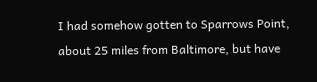I had somehow gotten to Sparrows Point, about 25 miles from Baltimore, but have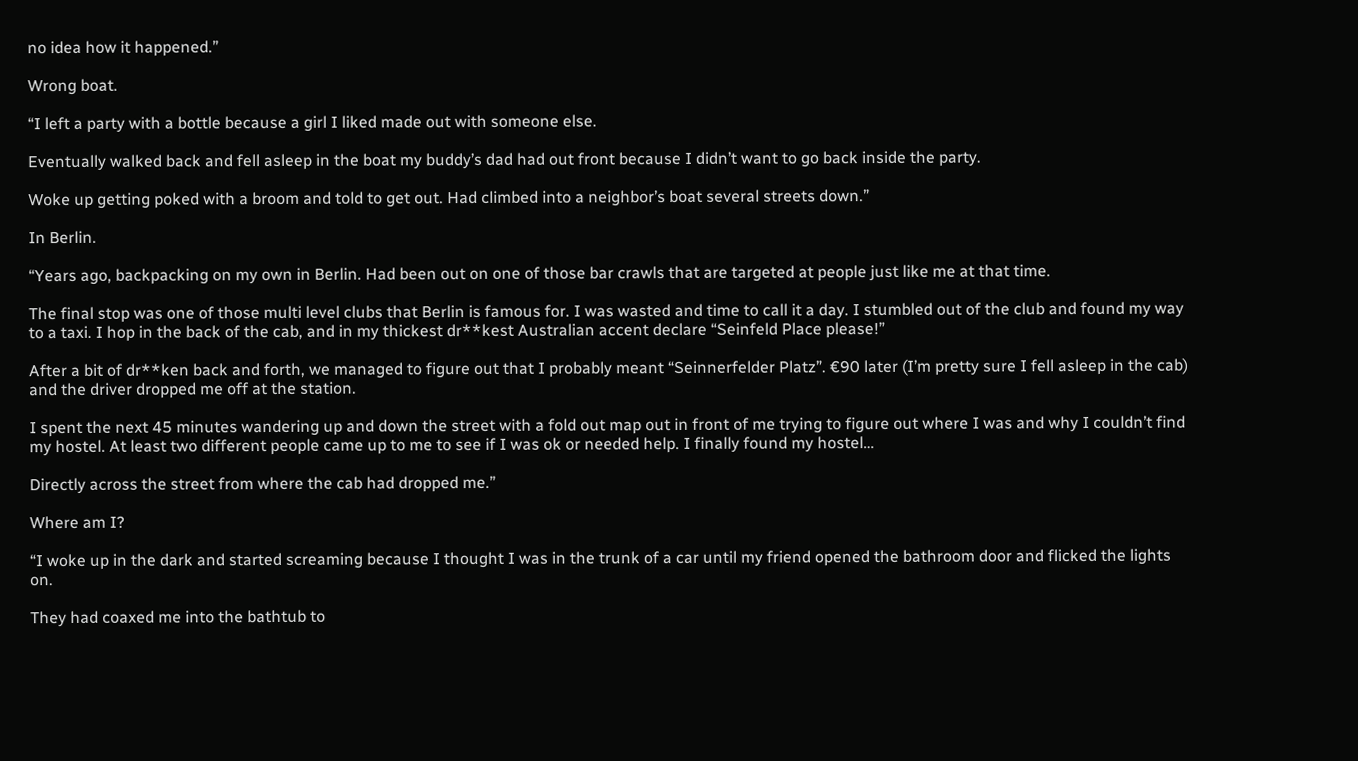no idea how it happened.”

Wrong boat.

“I left a party with a bottle because a girl I liked made out with someone else.

Eventually walked back and fell asleep in the boat my buddy’s dad had out front because I didn’t want to go back inside the party.

Woke up getting poked with a broom and told to get out. Had climbed into a neighbor’s boat several streets down.”

In Berlin.

“Years ago, backpacking on my own in Berlin. Had been out on one of those bar crawls that are targeted at people just like me at that time.

The final stop was one of those multi level clubs that Berlin is famous for. I was wasted and time to call it a day. I stumbled out of the club and found my way to a taxi. I hop in the back of the cab, and in my thickest dr**kest Australian accent declare “Seinfeld Place please!”

After a bit of dr**ken back and forth, we managed to figure out that I probably meant “Seinnerfelder Platz”. €90 later (I’m pretty sure I fell asleep in the cab) and the driver dropped me off at the station.

I spent the next 45 minutes wandering up and down the street with a fold out map out in front of me trying to figure out where I was and why I couldn’t find my hostel. At least two different people came up to me to see if I was ok or needed help. I finally found my hostel…

Directly across the street from where the cab had dropped me.”

Where am I?

“I woke up in the dark and started screaming because I thought I was in the trunk of a car until my friend opened the bathroom door and flicked the lights on.

They had coaxed me into the bathtub to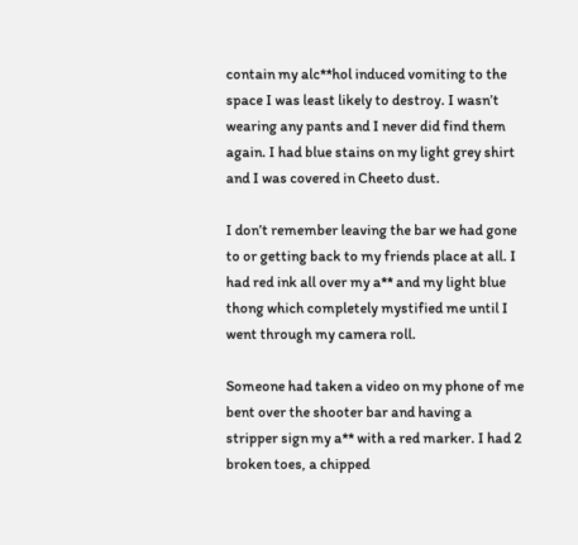contain my alc**hol induced vomiting to the space I was least likely to destroy. I wasn’t wearing any pants and I never did find them again. I had blue stains on my light grey shirt and I was covered in Cheeto dust.

I don’t remember leaving the bar we had gone to or getting back to my friends place at all. I had red ink all over my a** and my light blue thong which completely mystified me until I went through my camera roll.

Someone had taken a video on my phone of me bent over the shooter bar and having a stripper sign my a** with a red marker. I had 2 broken toes, a chipped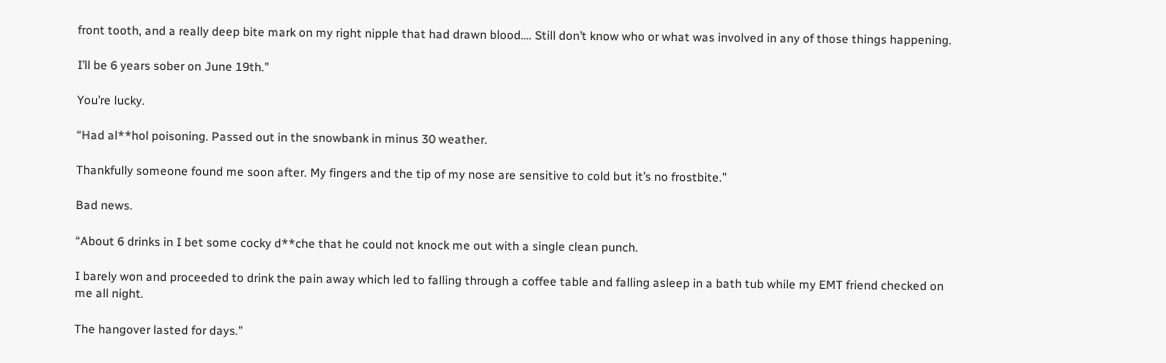front tooth, and a really deep bite mark on my right nipple that had drawn blood…. Still don’t know who or what was involved in any of those things happening.

I’ll be 6 years sober on June 19th.”

You’re lucky.

“Had al**hol poisoning. Passed out in the snowbank in minus 30 weather.

Thankfully someone found me soon after. My fingers and the tip of my nose are sensitive to cold but it’s no frostbite.”

Bad news.

“About 6 drinks in I bet some cocky d**che that he could not knock me out with a single clean punch.

I barely won and proceeded to drink the pain away which led to falling through a coffee table and falling asleep in a bath tub while my EMT friend checked on me all night.

The hangover lasted for days.”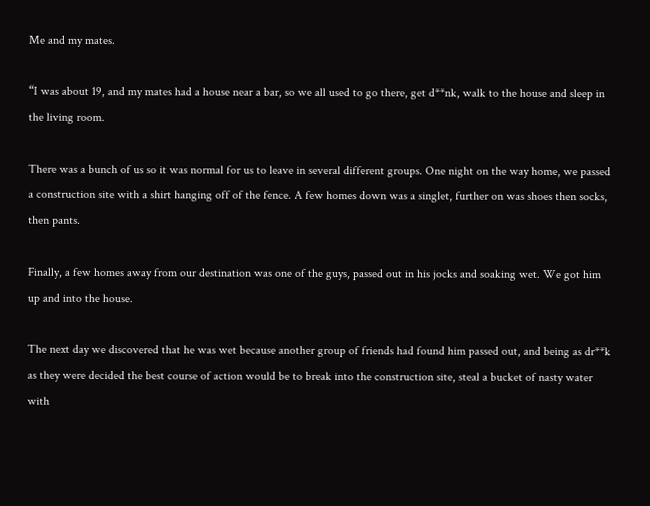Me and my mates.

“I was about 19, and my mates had a house near a bar, so we all used to go there, get d**nk, walk to the house and sleep in the living room.

There was a bunch of us so it was normal for us to leave in several different groups. One night on the way home, we passed a construction site with a shirt hanging off of the fence. A few homes down was a singlet, further on was shoes then socks, then pants.

Finally, a few homes away from our destination was one of the guys, passed out in his jocks and soaking wet. We got him up and into the house.

The next day we discovered that he was wet because another group of friends had found him passed out, and being as dr**k as they were decided the best course of action would be to break into the construction site, steal a bucket of nasty water with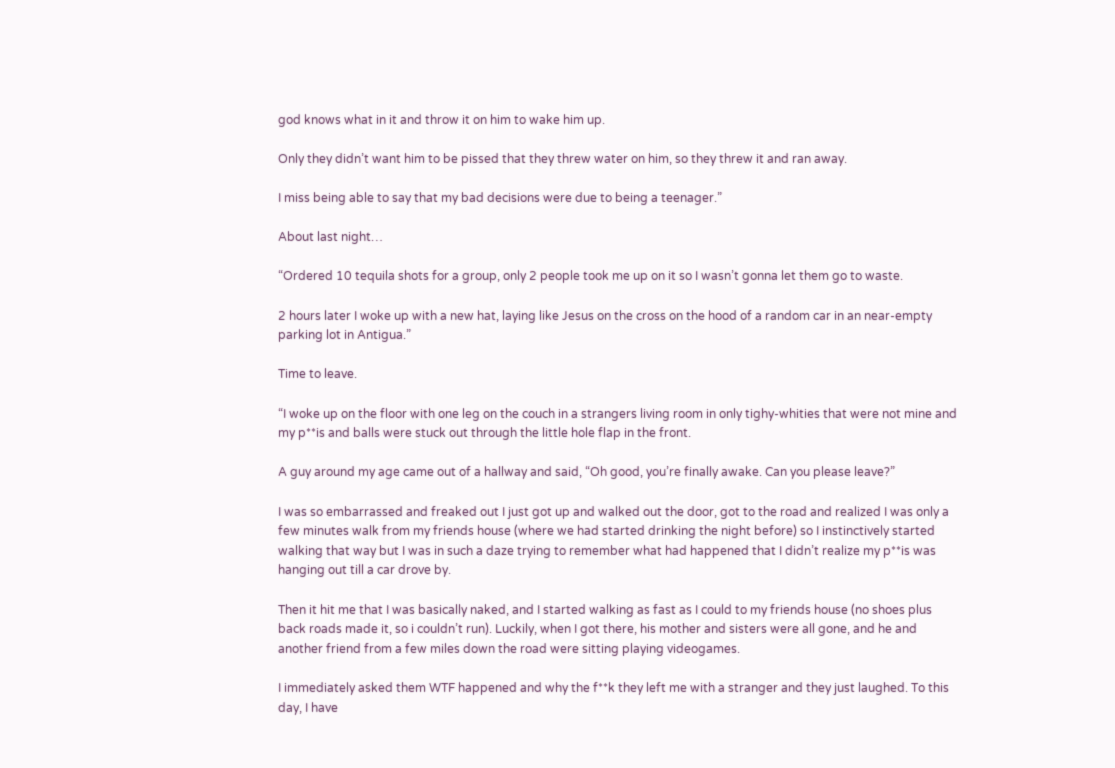god knows what in it and throw it on him to wake him up.

Only they didn’t want him to be pissed that they threw water on him, so they threw it and ran away.

I miss being able to say that my bad decisions were due to being a teenager.”

About last night…

“Ordered 10 tequila shots for a group, only 2 people took me up on it so I wasn’t gonna let them go to waste.

2 hours later I woke up with a new hat, laying like Jesus on the cross on the hood of a random car in an near-empty parking lot in Antigua.”

Time to leave.

“I woke up on the floor with one leg on the couch in a strangers living room in only tighy-whities that were not mine and my p**is and balls were stuck out through the little hole flap in the front.

A guy around my age came out of a hallway and said, “Oh good, you’re finally awake. Can you please leave?”

I was so embarrassed and freaked out I just got up and walked out the door, got to the road and realized I was only a few minutes walk from my friends house (where we had started drinking the night before) so I instinctively started walking that way but I was in such a daze trying to remember what had happened that I didn’t realize my p**is was hanging out till a car drove by.

Then it hit me that I was basically naked, and I started walking as fast as I could to my friends house (no shoes plus back roads made it, so i couldn’t run). Luckily, when I got there, his mother and sisters were all gone, and he and another friend from a few miles down the road were sitting playing videogames.

I immediately asked them WTF happened and why the f**k they left me with a stranger and they just laughed. To this day, I have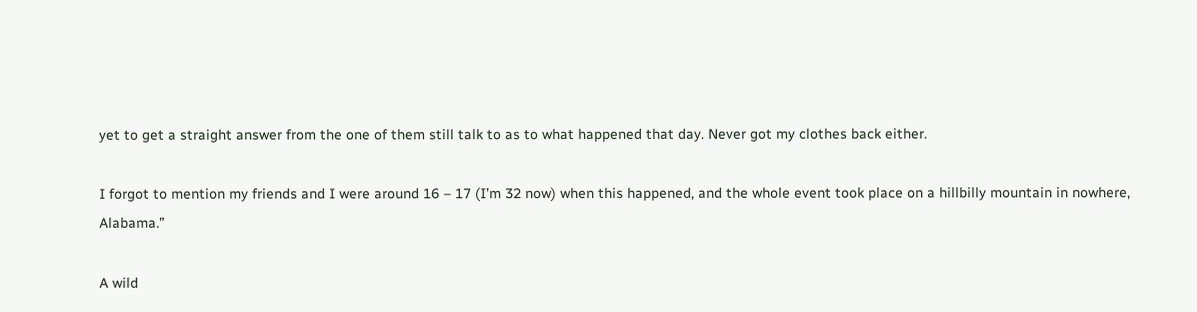yet to get a straight answer from the one of them still talk to as to what happened that day. Never got my clothes back either.

I forgot to mention my friends and I were around 16 – 17 (I’m 32 now) when this happened, and the whole event took place on a hillbilly mountain in nowhere, Alabama.”

A wild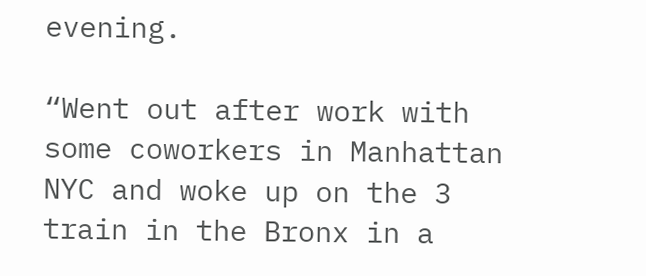evening.

“Went out after work with some coworkers in Manhattan NYC and woke up on the 3 train in the Bronx in a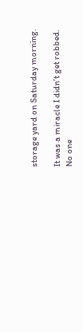storage yard on Saturday morning.

It was a miracle I didn’t get robbed. No one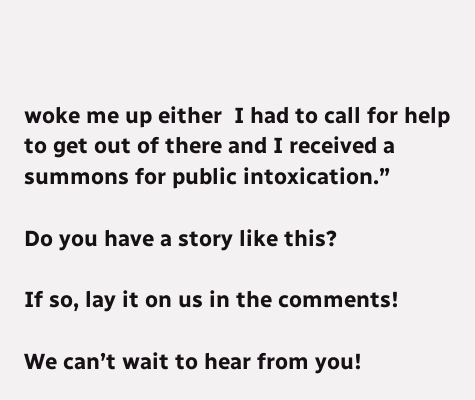woke me up either  I had to call for help to get out of there and I received a summons for public intoxication.”

Do you have a story like this?

If so, lay it on us in the comments!

We can’t wait to hear from you!